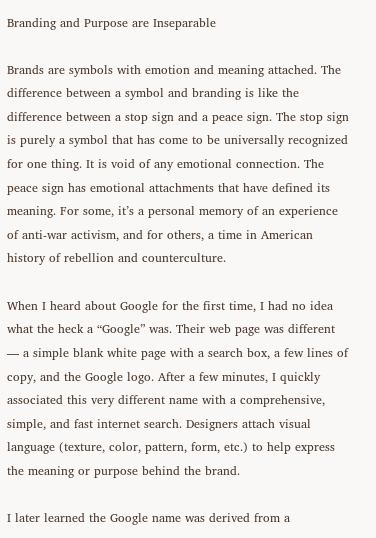Branding and Purpose are Inseparable

Brands are symbols with emotion and meaning attached. The difference between a symbol and branding is like the difference between a stop sign and a peace sign. The stop sign is purely a symbol that has come to be universally recognized for one thing. It is void of any emotional connection. The peace sign has emotional attachments that have defined its meaning. For some, it’s a personal memory of an experience of anti-war activism, and for others, a time in American history of rebellion and counterculture.

When I heard about Google for the first time, I had no idea what the heck a “Google” was. Their web page was different — a simple blank white page with a search box, a few lines of copy, and the Google logo. After a few minutes, I quickly associated this very different name with a comprehensive, simple, and fast internet search. Designers attach visual language (texture, color, pattern, form, etc.) to help express the meaning or purpose behind the brand.

I later learned the Google name was derived from a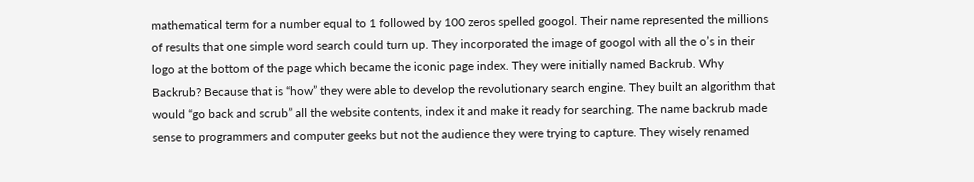mathematical term for a number equal to 1 followed by 100 zeros spelled googol. Their name represented the millions of results that one simple word search could turn up. They incorporated the image of googol with all the o’s in their logo at the bottom of the page which became the iconic page index. They were initially named Backrub. Why Backrub? Because that is “how” they were able to develop the revolutionary search engine. They built an algorithm that would “go back and scrub” all the website contents, index it and make it ready for searching. The name backrub made sense to programmers and computer geeks but not the audience they were trying to capture. They wisely renamed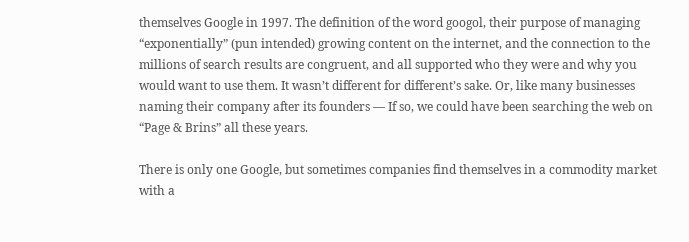themselves Google in 1997. The definition of the word googol, their purpose of managing “exponentially” (pun intended) growing content on the internet, and the connection to the millions of search results are congruent, and all supported who they were and why you would want to use them. It wasn’t different for different’s sake. Or, like many businesses naming their company after its founders — If so, we could have been searching the web on “Page & Brins” all these years.

There is only one Google, but sometimes companies find themselves in a commodity market with a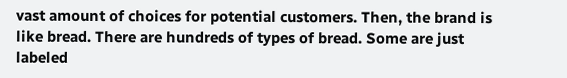vast amount of choices for potential customers. Then, the brand is like bread. There are hundreds of types of bread. Some are just labeled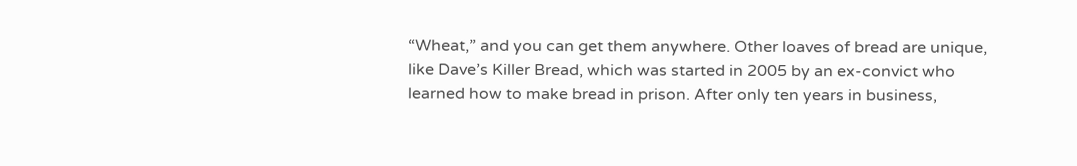“Wheat,” and you can get them anywhere. Other loaves of bread are unique, like Dave’s Killer Bread, which was started in 2005 by an ex-convict who learned how to make bread in prison. After only ten years in business,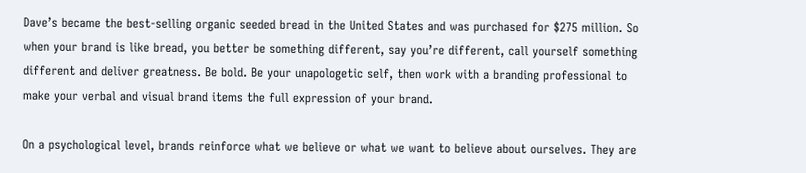Dave’s became the best-selling organic seeded bread in the United States and was purchased for $275 million. So when your brand is like bread, you better be something different, say you’re different, call yourself something different and deliver greatness. Be bold. Be your unapologetic self, then work with a branding professional to make your verbal and visual brand items the full expression of your brand.

On a psychological level, brands reinforce what we believe or what we want to believe about ourselves. They are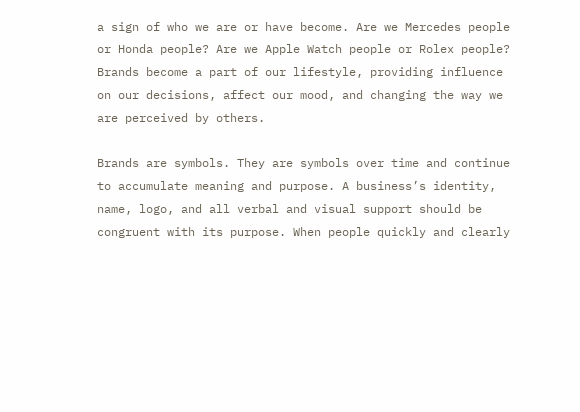a sign of who we are or have become. Are we Mercedes people or Honda people? Are we Apple Watch people or Rolex people? Brands become a part of our lifestyle, providing influence on our decisions, affect our mood, and changing the way we are perceived by others.

Brands are symbols. They are symbols over time and continue to accumulate meaning and purpose. A business’s identity, name, logo, and all verbal and visual support should be congruent with its purpose. When people quickly and clearly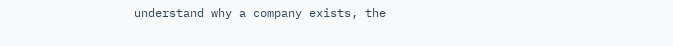understand why a company exists, the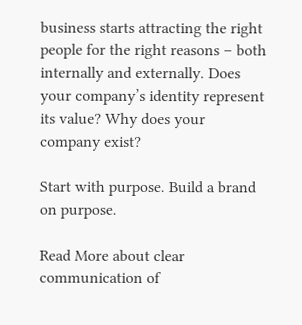business starts attracting the right people for the right reasons – both internally and externally. Does your company’s identity represent its value? Why does your company exist?

Start with purpose. Build a brand on purpose.

Read More about clear communication of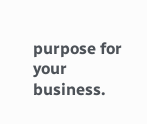purpose for your business.